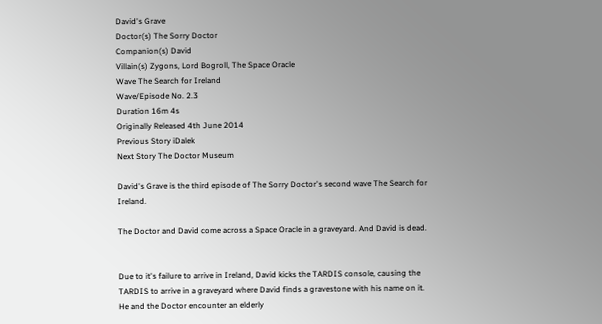David's Grave
Doctor(s) The Sorry Doctor
Companion(s) David
Villain(s) Zygons, Lord Bogroll, The Space Oracle
Wave The Search for Ireland
Wave/Episode No. 2.3
Duration 16m 4s
Originally Released 4th June 2014
Previous Story iDalek
Next Story The Doctor Museum

David's Grave is the third episode of The Sorry Doctor's second wave The Search for Ireland.

The Doctor and David come across a Space Oracle in a graveyard. And David is dead.


Due to it's failure to arrive in Ireland, David kicks the TARDIS console, causing the TARDIS to arrive in a graveyard where David finds a gravestone with his name on it. He and the Doctor encounter an elderly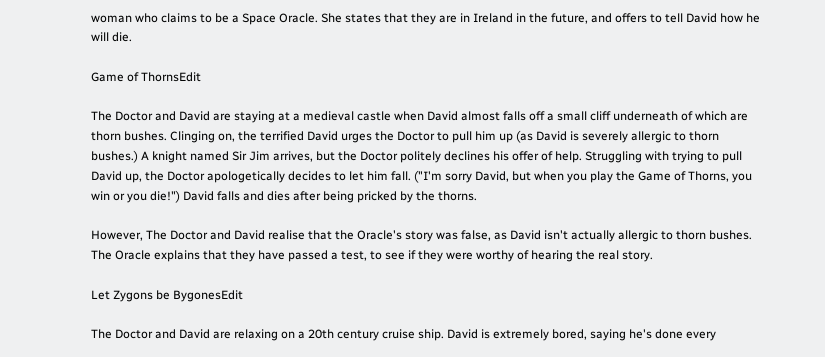woman who claims to be a Space Oracle. She states that they are in Ireland in the future, and offers to tell David how he will die.

Game of ThornsEdit

The Doctor and David are staying at a medieval castle when David almost falls off a small cliff underneath of which are thorn bushes. Clinging on, the terrified David urges the Doctor to pull him up (as David is severely allergic to thorn bushes.) A knight named Sir Jim arrives, but the Doctor politely declines his offer of help. Struggling with trying to pull David up, the Doctor apologetically decides to let him fall. ("I'm sorry David, but when you play the Game of Thorns, you win or you die!") David falls and dies after being pricked by the thorns.

However, The Doctor and David realise that the Oracle's story was false, as David isn't actually allergic to thorn bushes. The Oracle explains that they have passed a test, to see if they were worthy of hearing the real story.

Let Zygons be BygonesEdit

The Doctor and David are relaxing on a 20th century cruise ship. David is extremely bored, saying he's done every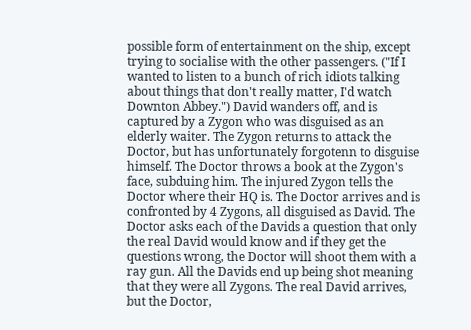possible form of entertainment on the ship, except trying to socialise with the other passengers. ("If I wanted to listen to a bunch of rich idiots talking about things that don't really matter, I'd watch Downton Abbey.") David wanders off, and is captured by a Zygon who was disguised as an elderly waiter. The Zygon returns to attack the Doctor, but has unfortunately forgotenn to disguise himself. The Doctor throws a book at the Zygon's face, subduing him. The injured Zygon tells the Doctor where their HQ is. The Doctor arrives and is confronted by 4 Zygons, all disguised as David. The Doctor asks each of the Davids a question that only the real David would know and if they get the questions wrong, the Doctor will shoot them with a ray gun. All the Davids end up being shot meaning that they were all Zygons. The real David arrives, but the Doctor,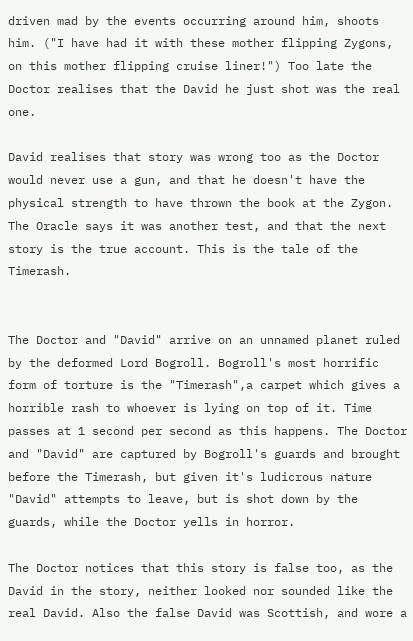driven mad by the events occurring around him, shoots him. ("I have had it with these mother flipping Zygons, on this mother flipping cruise liner!") Too late the Doctor realises that the David he just shot was the real one.

David realises that story was wrong too as the Doctor would never use a gun, and that he doesn't have the physical strength to have thrown the book at the Zygon. The Oracle says it was another test, and that the next story is the true account. This is the tale of the Timerash.


The Doctor and "David" arrive on an unnamed planet ruled by the deformed Lord Bogroll. Bogroll's most horrific form of torture is the "Timerash",a carpet which gives a horrible rash to whoever is lying on top of it. Time passes at 1 second per second as this happens. The Doctor and "David" are captured by Bogroll's guards and brought before the Timerash, but given it's ludicrous nature "David" attempts to leave, but is shot down by the guards, while the Doctor yells in horror.

The Doctor notices that this story is false too, as the David in the story, neither looked nor sounded like the real David. Also the false David was Scottish, and wore a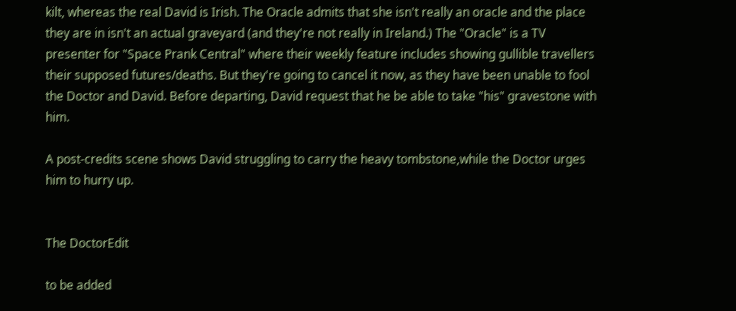kilt, whereas the real David is Irish. The Oracle admits that she isn't really an oracle and the place they are in isn't an actual graveyard (and they're not really in Ireland.) The "Oracle" is a TV presenter for "Space Prank Central" where their weekly feature includes showing gullible travellers their supposed futures/deaths. But they're going to cancel it now, as they have been unable to fool the Doctor and David. Before departing, David request that he be able to take "his" gravestone with him.

A post-credits scene shows David struggling to carry the heavy tombstone,while the Doctor urges him to hurry up.


The DoctorEdit

to be added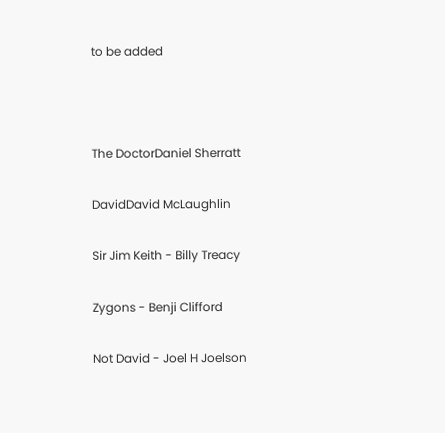to be added



The DoctorDaniel Sherratt

DavidDavid McLaughlin

Sir Jim Keith - Billy Treacy

Zygons - Benji Clifford

Not David - Joel H Joelson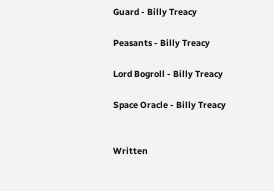Guard - Billy Treacy

Peasants - Billy Treacy

Lord Bogroll - Billy Treacy

Space Oracle - Billy Treacy


Written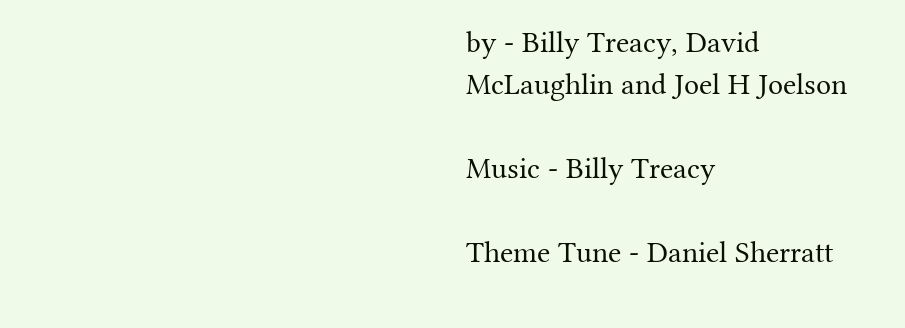by - Billy Treacy, David McLaughlin and Joel H Joelson

Music - Billy Treacy

Theme Tune - Daniel Sherratt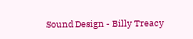Sound Design - Billy Treacy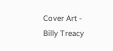Cover Art - Billy Treacy